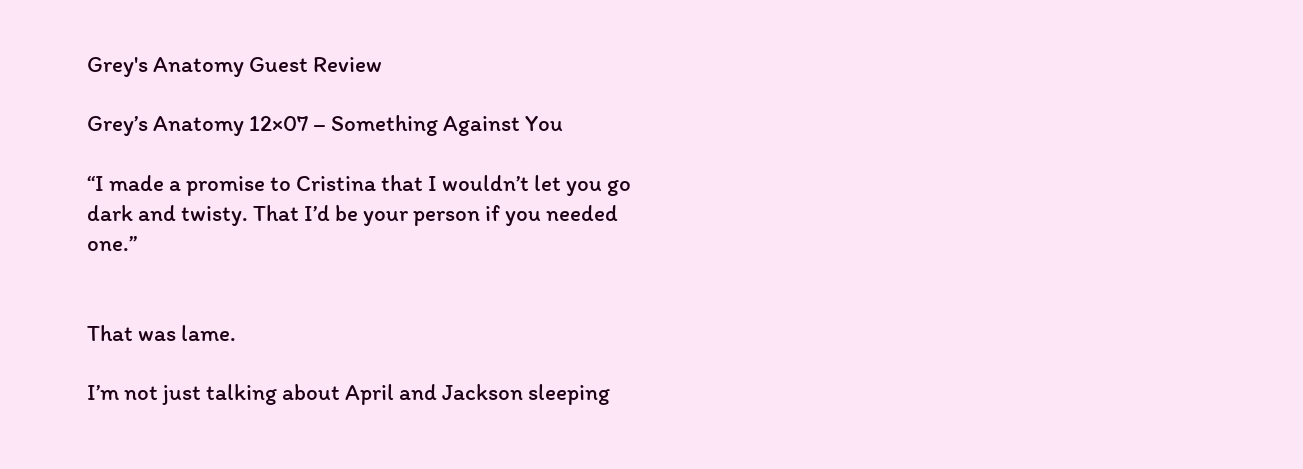Grey's Anatomy Guest Review

Grey’s Anatomy 12×07 – Something Against You

“I made a promise to Cristina that I wouldn’t let you go dark and twisty. That I’d be your person if you needed one.”


That was lame.

I’m not just talking about April and Jackson sleeping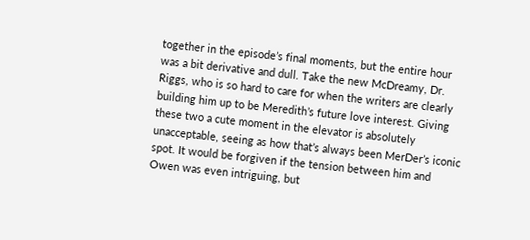together in the episode’s final moments, but the entire hour was a bit derivative and dull. Take the new McDreamy, Dr. Riggs, who is so hard to care for when the writers are clearly building him up to be Meredith’s future love interest. Giving these two a cute moment in the elevator is absolutely unacceptable, seeing as how that’s always been MerDer’s iconic spot. It would be forgiven if the tension between him and Owen was even intriguing, but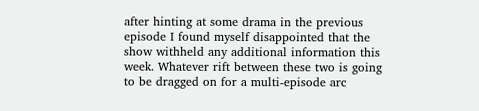after hinting at some drama in the previous episode I found myself disappointed that the show withheld any additional information this week. Whatever rift between these two is going to be dragged on for a multi-episode arc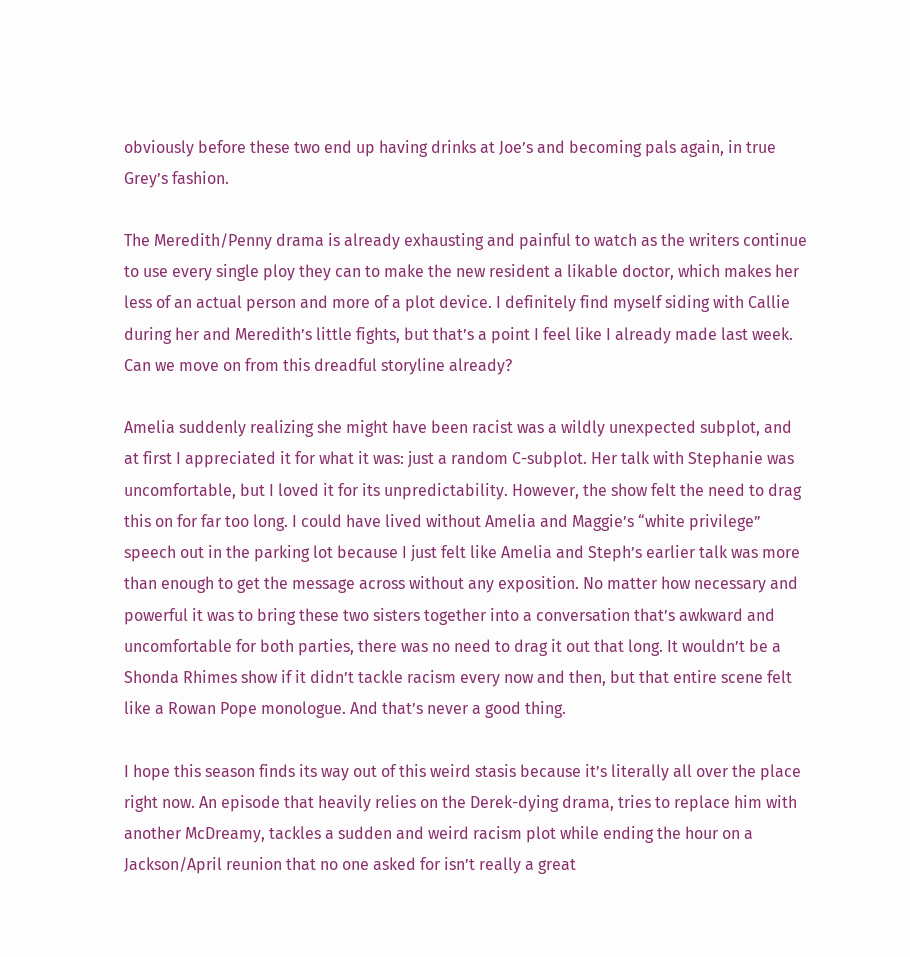obviously before these two end up having drinks at Joe’s and becoming pals again, in true Grey’s fashion.

The Meredith/Penny drama is already exhausting and painful to watch as the writers continue to use every single ploy they can to make the new resident a likable doctor, which makes her less of an actual person and more of a plot device. I definitely find myself siding with Callie during her and Meredith’s little fights, but that’s a point I feel like I already made last week. Can we move on from this dreadful storyline already?

Amelia suddenly realizing she might have been racist was a wildly unexpected subplot, and at first I appreciated it for what it was: just a random C-subplot. Her talk with Stephanie was uncomfortable, but I loved it for its unpredictability. However, the show felt the need to drag this on for far too long. I could have lived without Amelia and Maggie’s “white privilege” speech out in the parking lot because I just felt like Amelia and Steph’s earlier talk was more than enough to get the message across without any exposition. No matter how necessary and powerful it was to bring these two sisters together into a conversation that’s awkward and uncomfortable for both parties, there was no need to drag it out that long. It wouldn’t be a Shonda Rhimes show if it didn’t tackle racism every now and then, but that entire scene felt like a Rowan Pope monologue. And that’s never a good thing.

I hope this season finds its way out of this weird stasis because it’s literally all over the place right now. An episode that heavily relies on the Derek-dying drama, tries to replace him with another McDreamy, tackles a sudden and weird racism plot while ending the hour on a Jackson/April reunion that no one asked for isn’t really a great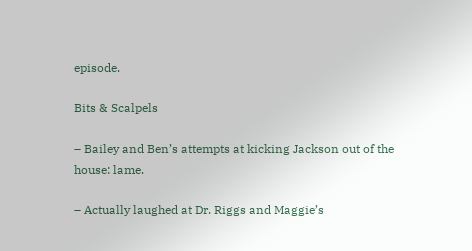episode.

Bits & Scalpels

– Bailey and Ben’s attempts at kicking Jackson out of the house: lame.

– Actually laughed at Dr. Riggs and Maggie’s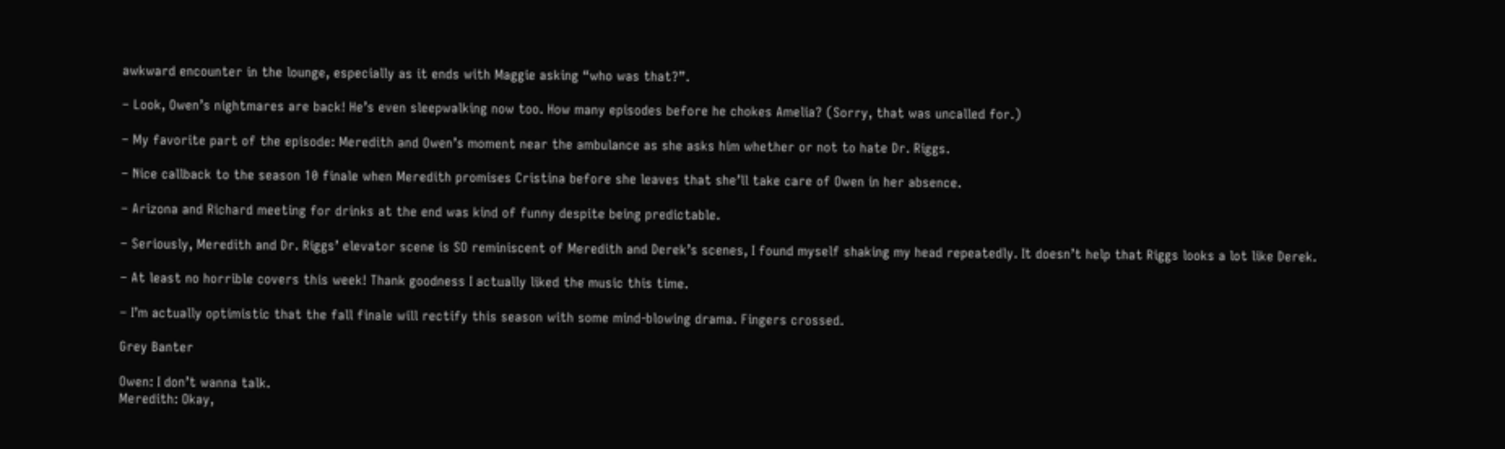awkward encounter in the lounge, especially as it ends with Maggie asking “who was that?”.

– Look, Owen’s nightmares are back! He’s even sleepwalking now too. How many episodes before he chokes Amelia? (Sorry, that was uncalled for.)

– My favorite part of the episode: Meredith and Owen’s moment near the ambulance as she asks him whether or not to hate Dr. Riggs.

– Nice callback to the season 10 finale when Meredith promises Cristina before she leaves that she’ll take care of Owen in her absence.

– Arizona and Richard meeting for drinks at the end was kind of funny despite being predictable.

– Seriously, Meredith and Dr. Riggs’ elevator scene is SO reminiscent of Meredith and Derek’s scenes, I found myself shaking my head repeatedly. It doesn’t help that Riggs looks a lot like Derek.

– At least no horrible covers this week! Thank goodness I actually liked the music this time.

– I’m actually optimistic that the fall finale will rectify this season with some mind-blowing drama. Fingers crossed.

Grey Banter

Owen: I don’t wanna talk.
Meredith: Okay,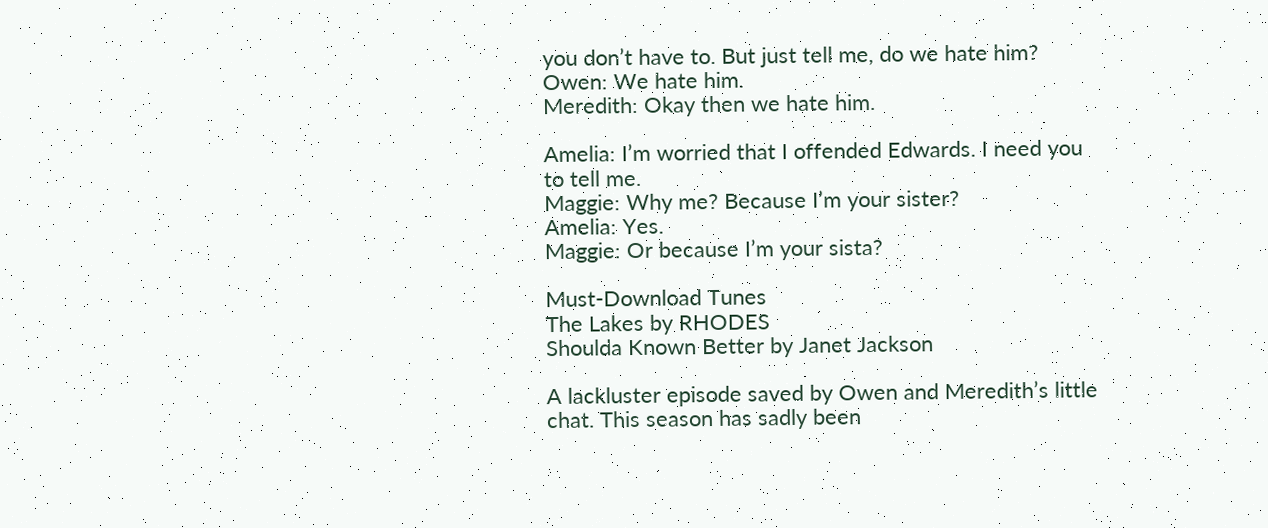you don’t have to. But just tell me, do we hate him?
Owen: We hate him.
Meredith: Okay then we hate him.

Amelia: I’m worried that I offended Edwards. I need you to tell me.
Maggie: Why me? Because I’m your sister?
Amelia: Yes.
Maggie: Or because I’m your sista?

Must-Download Tunes
The Lakes by RHODES
Shoulda Known Better by Janet Jackson

A lackluster episode saved by Owen and Meredith’s little chat. This season has sadly been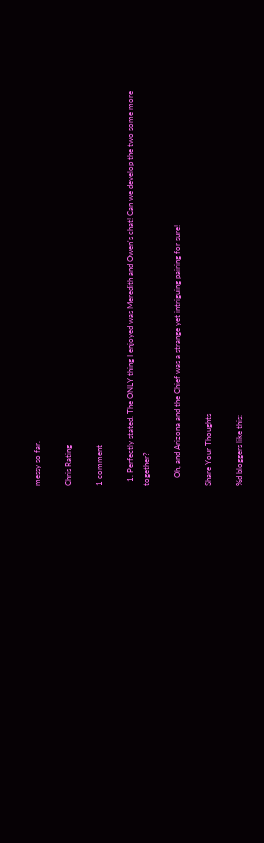messy so far.

Chris Rating

1 comment

  1. Perfectly stated. The ONLY thing I enjoyed was Meredith and Owen's chat! Can we develop the two some more together?

    Oh, and Arizona and the Chief was a strange yet intriguing pairing for sure!

Share Your Thoughts

%d bloggers like this: